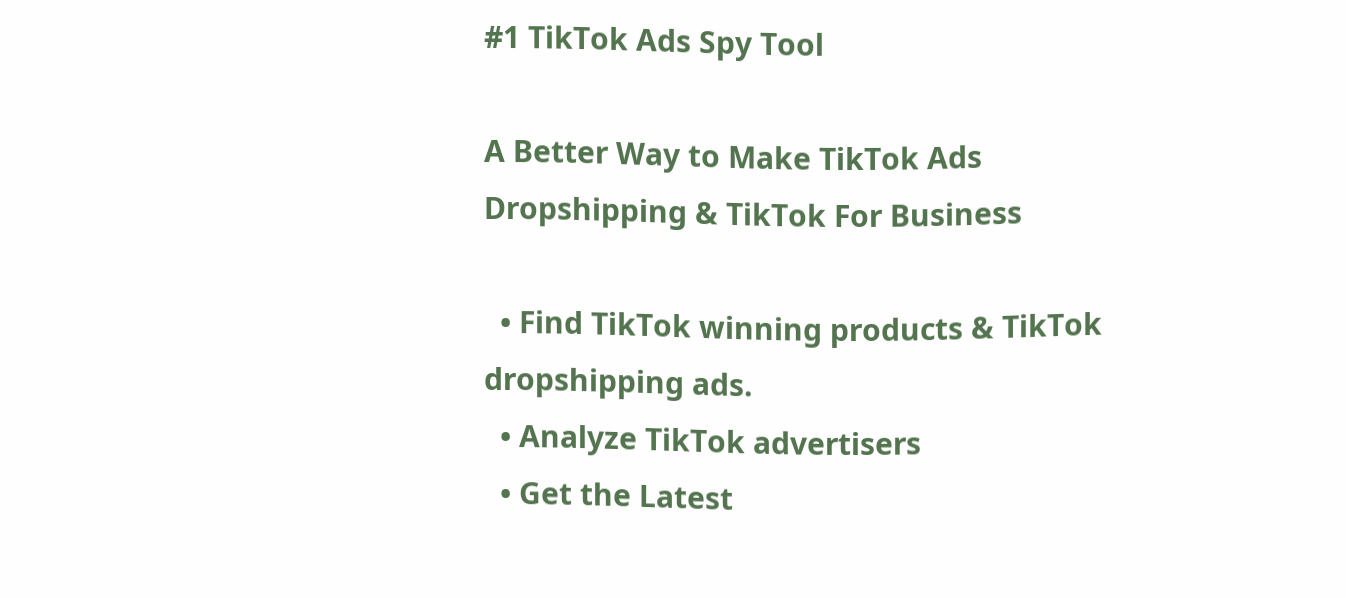#1 TikTok Ads Spy Tool

A Better Way to Make TikTok Ads Dropshipping & TikTok For Business

  • Find TikTok winning products & TikTok dropshipping ads.
  • Analyze TikTok advertisers
  • Get the Latest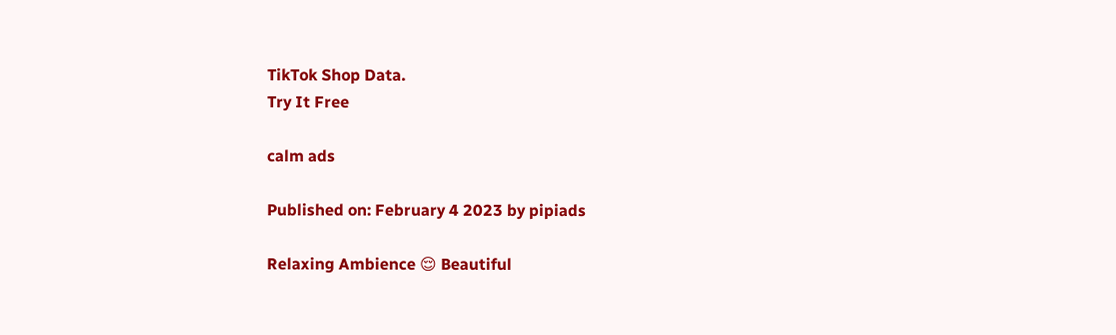TikTok Shop Data.
Try It Free

calm ads

Published on: February 4 2023 by pipiads

Relaxing Ambience 😌 Beautiful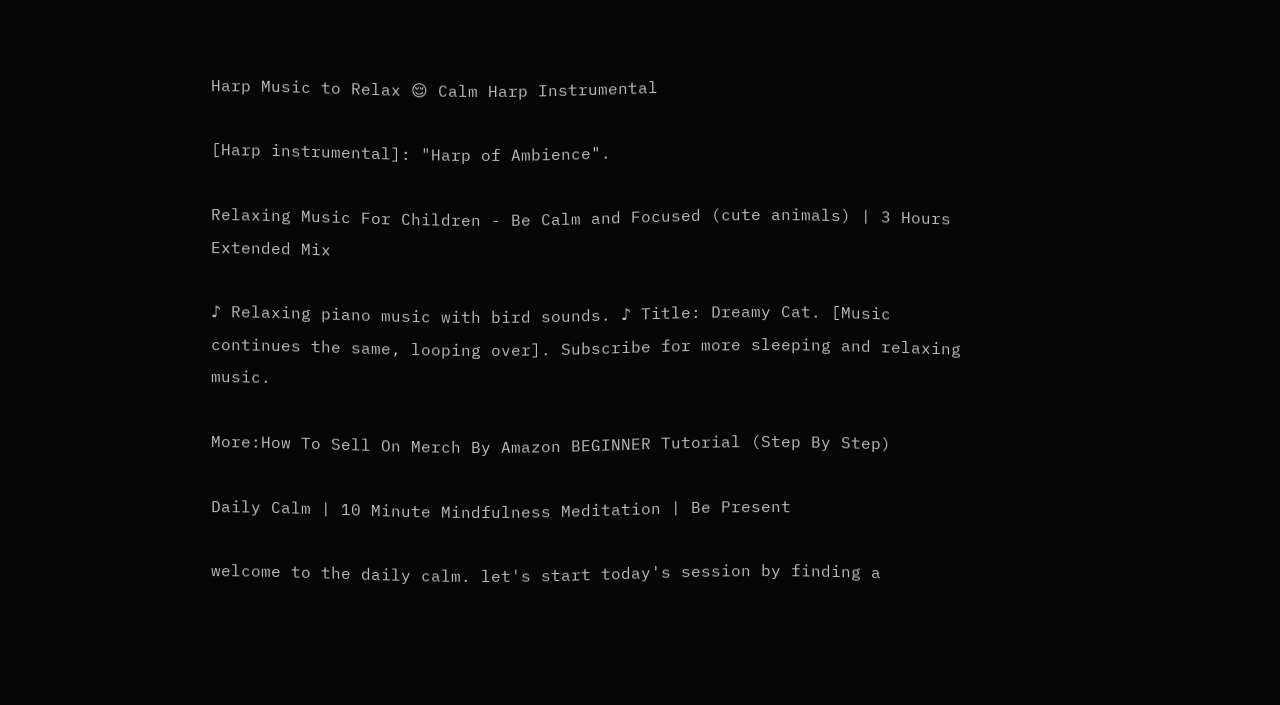Harp Music to Relax 😌 Calm Harp Instrumental

[Harp instrumental]: "Harp of Ambience".

Relaxing Music For Children - Be Calm and Focused (cute animals) | 3 Hours Extended Mix

♪ Relaxing piano music with bird sounds. ♪ Title: Dreamy Cat. [Music continues the same, looping over]. Subscribe for more sleeping and relaxing music.

More:How To Sell On Merch By Amazon BEGINNER Tutorial (Step By Step)

Daily Calm | 10 Minute Mindfulness Meditation | Be Present

welcome to the daily calm. let's start today's session by finding a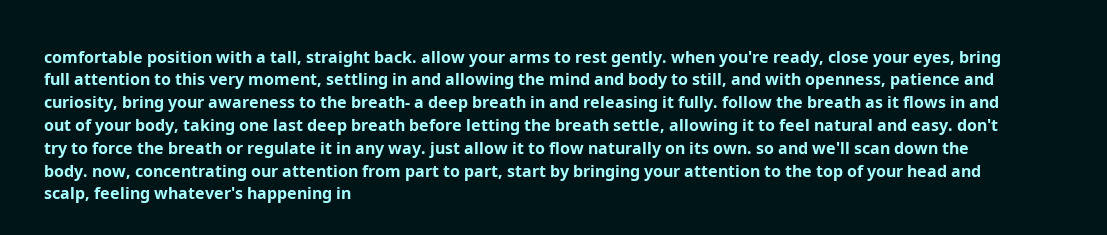comfortable position with a tall, straight back. allow your arms to rest gently. when you're ready, close your eyes, bring full attention to this very moment, settling in and allowing the mind and body to still, and with openness, patience and curiosity, bring your awareness to the breath- a deep breath in and releasing it fully. follow the breath as it flows in and out of your body, taking one last deep breath before letting the breath settle, allowing it to feel natural and easy. don't try to force the breath or regulate it in any way. just allow it to flow naturally on its own. so and we'll scan down the body. now, concentrating our attention from part to part, start by bringing your attention to the top of your head and scalp, feeling whatever's happening in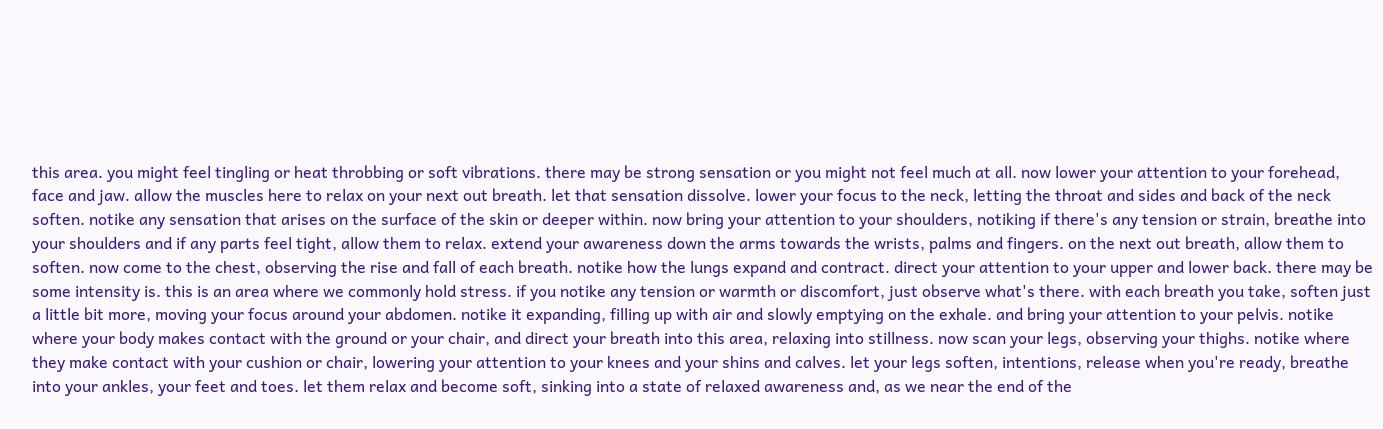this area. you might feel tingling or heat throbbing or soft vibrations. there may be strong sensation or you might not feel much at all. now lower your attention to your forehead, face and jaw. allow the muscles here to relax on your next out breath. let that sensation dissolve. lower your focus to the neck, letting the throat and sides and back of the neck soften. notike any sensation that arises on the surface of the skin or deeper within. now bring your attention to your shoulders, notiking if there's any tension or strain, breathe into your shoulders and if any parts feel tight, allow them to relax. extend your awareness down the arms towards the wrists, palms and fingers. on the next out breath, allow them to soften. now come to the chest, observing the rise and fall of each breath. notike how the lungs expand and contract. direct your attention to your upper and lower back. there may be some intensity is. this is an area where we commonly hold stress. if you notike any tension or warmth or discomfort, just observe what's there. with each breath you take, soften just a little bit more, moving your focus around your abdomen. notike it expanding, filling up with air and slowly emptying on the exhale. and bring your attention to your pelvis. notike where your body makes contact with the ground or your chair, and direct your breath into this area, relaxing into stillness. now scan your legs, observing your thighs. notike where they make contact with your cushion or chair, lowering your attention to your knees and your shins and calves. let your legs soften, intentions, release when you're ready, breathe into your ankles, your feet and toes. let them relax and become soft, sinking into a state of relaxed awareness and, as we near the end of the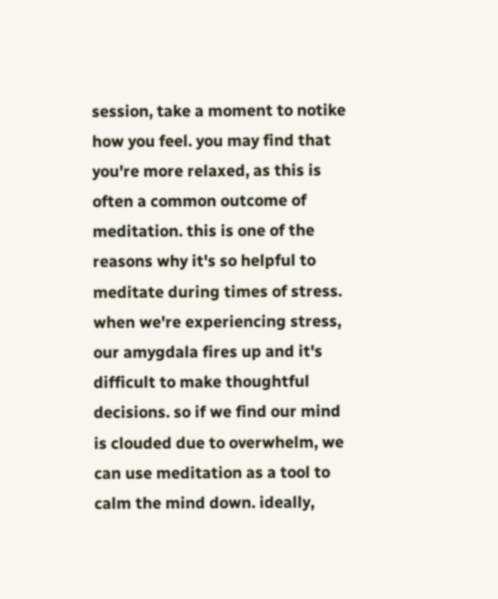session, take a moment to notike how you feel. you may find that you're more relaxed, as this is often a common outcome of meditation. this is one of the reasons why it's so helpful to meditate during times of stress. when we're experiencing stress, our amygdala fires up and it's difficult to make thoughtful decisions. so if we find our mind is clouded due to overwhelm, we can use meditation as a tool to calm the mind down. ideally,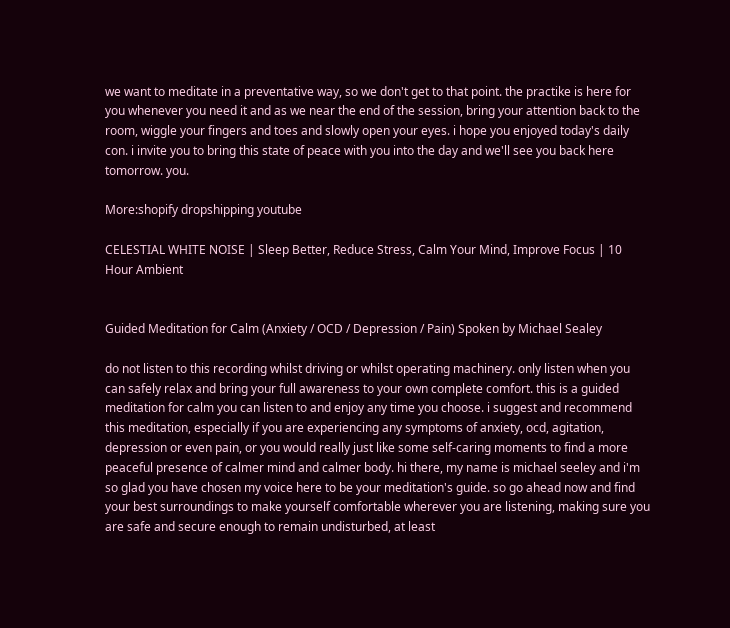we want to meditate in a preventative way, so we don't get to that point. the practike is here for you whenever you need it and as we near the end of the session, bring your attention back to the room, wiggle your fingers and toes and slowly open your eyes. i hope you enjoyed today's daily con. i invite you to bring this state of peace with you into the day and we'll see you back here tomorrow. you.

More:shopify dropshipping youtube

CELESTIAL WHITE NOISE | Sleep Better, Reduce Stress, Calm Your Mind, Improve Focus | 10 Hour Ambient


Guided Meditation for Calm (Anxiety / OCD / Depression / Pain) Spoken by Michael Sealey

do not listen to this recording whilst driving or whilst operating machinery. only listen when you can safely relax and bring your full awareness to your own complete comfort. this is a guided meditation for calm you can listen to and enjoy any time you choose. i suggest and recommend this meditation, especially if you are experiencing any symptoms of anxiety, ocd, agitation, depression or even pain, or you would really just like some self-caring moments to find a more peaceful presence of calmer mind and calmer body. hi there, my name is michael seeley and i'm so glad you have chosen my voice here to be your meditation's guide. so go ahead now and find your best surroundings to make yourself comfortable wherever you are listening, making sure you are safe and secure enough to remain undisturbed, at least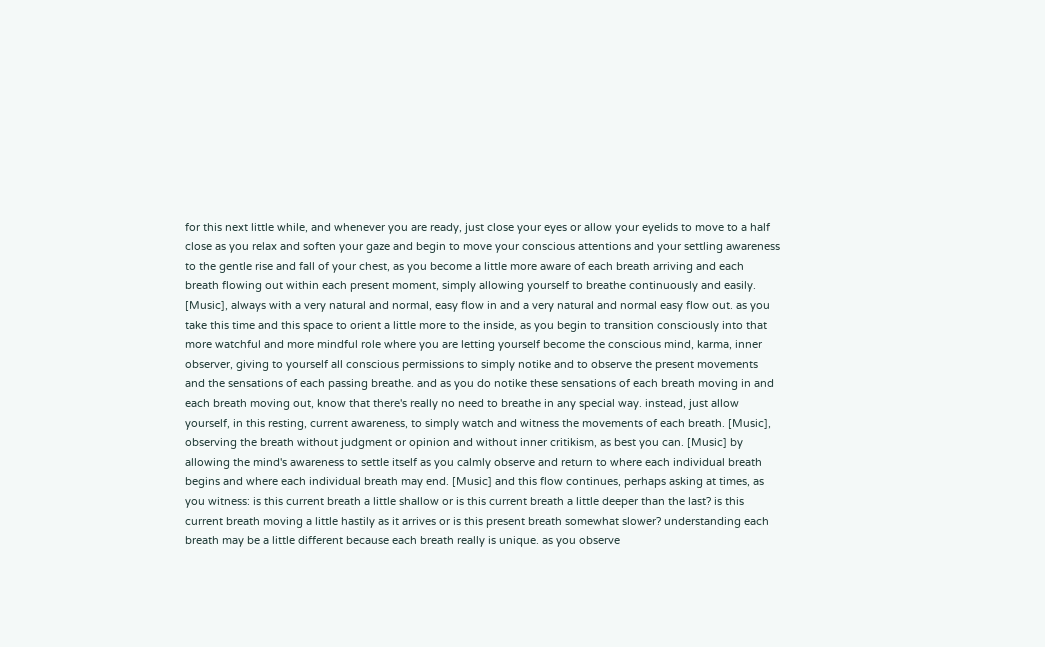for this next little while, and whenever you are ready, just close your eyes or allow your eyelids to move to a half close as you relax and soften your gaze and begin to move your conscious attentions and your settling awareness to the gentle rise and fall of your chest, as you become a little more aware of each breath arriving and each breath flowing out within each present moment, simply allowing yourself to breathe continuously and easily. [Music], always with a very natural and normal, easy flow in and a very natural and normal easy flow out. as you take this time and this space to orient a little more to the inside, as you begin to transition consciously into that more watchful and more mindful role where you are letting yourself become the conscious mind, karma, inner observer, giving to yourself all conscious permissions to simply notike and to observe the present movements and the sensations of each passing breathe. and as you do notike these sensations of each breath moving in and each breath moving out, know that there's really no need to breathe in any special way. instead, just allow yourself, in this resting, current awareness, to simply watch and witness the movements of each breath. [Music], observing the breath without judgment or opinion and without inner critikism, as best you can. [Music] by allowing the mind's awareness to settle itself as you calmly observe and return to where each individual breath begins and where each individual breath may end. [Music] and this flow continues, perhaps asking at times, as you witness: is this current breath a little shallow or is this current breath a little deeper than the last? is this current breath moving a little hastily as it arrives or is this present breath somewhat slower? understanding each breath may be a little different because each breath really is unique. as you observe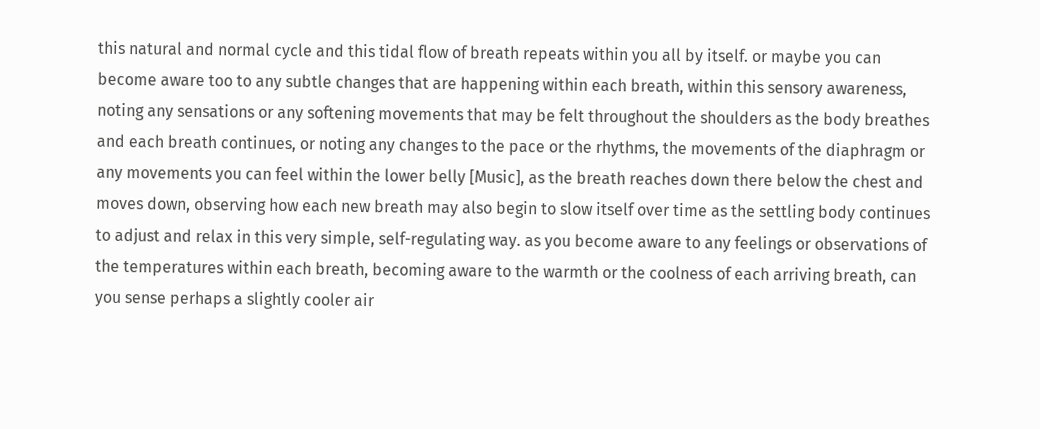this natural and normal cycle and this tidal flow of breath repeats within you all by itself. or maybe you can become aware too to any subtle changes that are happening within each breath, within this sensory awareness, noting any sensations or any softening movements that may be felt throughout the shoulders as the body breathes and each breath continues, or noting any changes to the pace or the rhythms, the movements of the diaphragm or any movements you can feel within the lower belly [Music], as the breath reaches down there below the chest and moves down, observing how each new breath may also begin to slow itself over time as the settling body continues to adjust and relax in this very simple, self-regulating way. as you become aware to any feelings or observations of the temperatures within each breath, becoming aware to the warmth or the coolness of each arriving breath, can you sense perhaps a slightly cooler air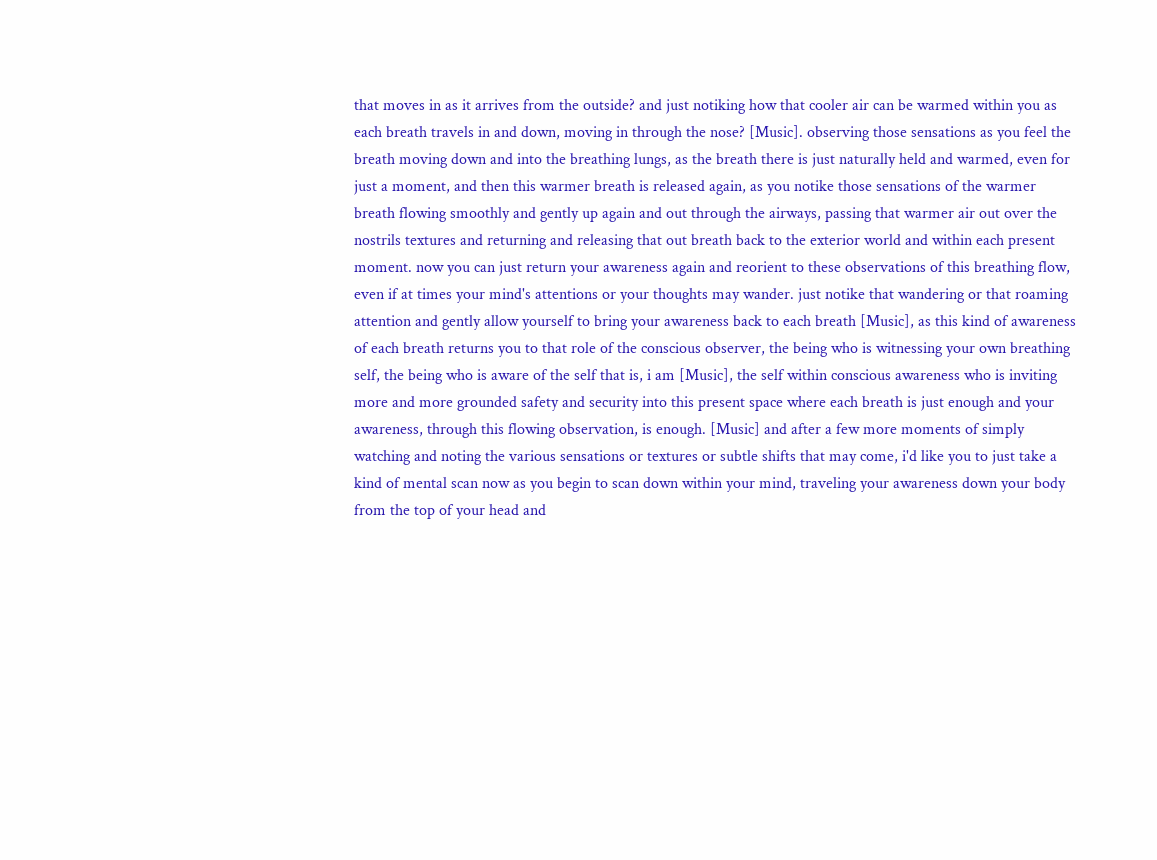that moves in as it arrives from the outside? and just notiking how that cooler air can be warmed within you as each breath travels in and down, moving in through the nose? [Music]. observing those sensations as you feel the breath moving down and into the breathing lungs, as the breath there is just naturally held and warmed, even for just a moment, and then this warmer breath is released again, as you notike those sensations of the warmer breath flowing smoothly and gently up again and out through the airways, passing that warmer air out over the nostrils textures and returning and releasing that out breath back to the exterior world and within each present moment. now you can just return your awareness again and reorient to these observations of this breathing flow, even if at times your mind's attentions or your thoughts may wander. just notike that wandering or that roaming attention and gently allow yourself to bring your awareness back to each breath [Music], as this kind of awareness of each breath returns you to that role of the conscious observer, the being who is witnessing your own breathing self, the being who is aware of the self that is, i am [Music], the self within conscious awareness who is inviting more and more grounded safety and security into this present space where each breath is just enough and your awareness, through this flowing observation, is enough. [Music] and after a few more moments of simply watching and noting the various sensations or textures or subtle shifts that may come, i'd like you to just take a kind of mental scan now as you begin to scan down within your mind, traveling your awareness down your body from the top of your head and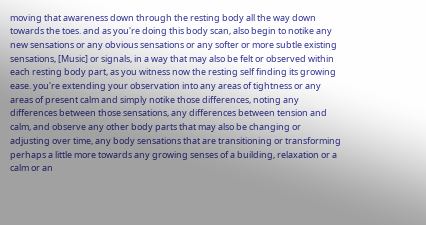moving that awareness down through the resting body all the way down towards the toes. and as you're doing this body scan, also begin to notike any new sensations or any obvious sensations or any softer or more subtle existing sensations, [Music] or signals, in a way that may also be felt or observed within each resting body part, as you witness now the resting self finding its growing ease. you're extending your observation into any areas of tightness or any areas of present calm and simply notike those differences, noting any differences between those sensations, any differences between tension and calm, and observe any other body parts that may also be changing or adjusting over time, any body sensations that are transitioning or transforming perhaps a little more towards any growing senses of a building, relaxation or a calm or an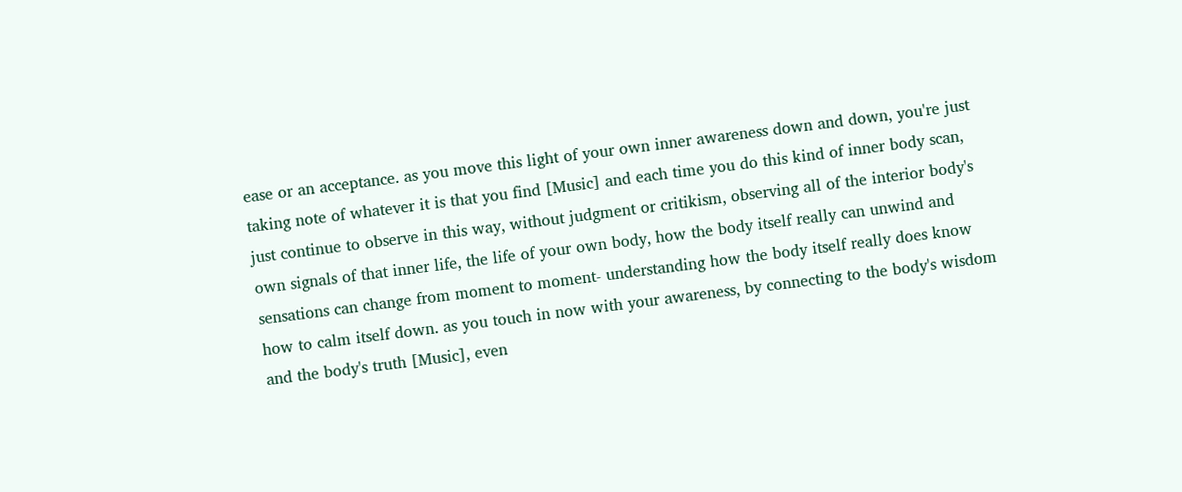ease or an acceptance. as you move this light of your own inner awareness down and down, you're just taking note of whatever it is that you find [Music] and each time you do this kind of inner body scan, just continue to observe in this way, without judgment or critikism, observing all of the interior body's own signals of that inner life, the life of your own body, how the body itself really can unwind and sensations can change from moment to moment- understanding how the body itself really does know how to calm itself down. as you touch in now with your awareness, by connecting to the body's wisdom and the body's truth [Music], even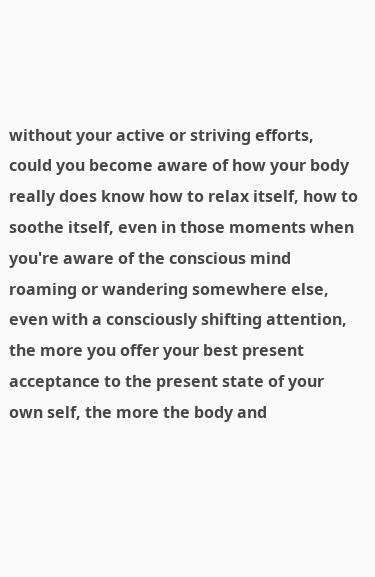without your active or striving efforts, could you become aware of how your body really does know how to relax itself, how to soothe itself, even in those moments when you're aware of the conscious mind roaming or wandering somewhere else, even with a consciously shifting attention, the more you offer your best present acceptance to the present state of your own self, the more the body and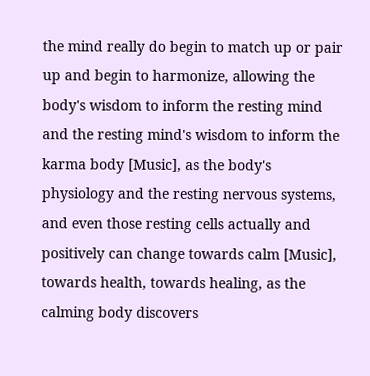the mind really do begin to match up or pair up and begin to harmonize, allowing the body's wisdom to inform the resting mind and the resting mind's wisdom to inform the karma body [Music], as the body's physiology and the resting nervous systems, and even those resting cells actually and positively can change towards calm [Music], towards health, towards healing, as the calming body discovers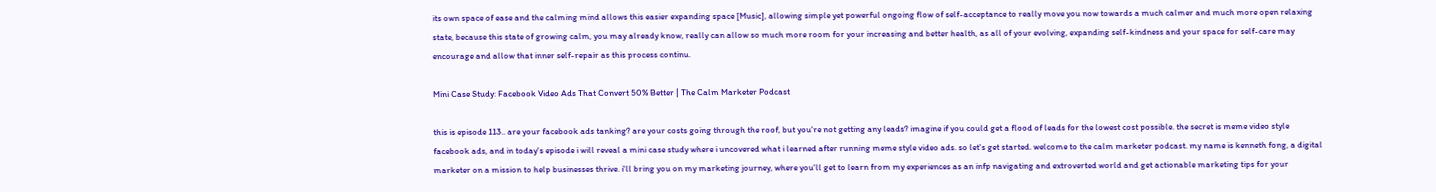its own space of ease and the calming mind allows this easier expanding space [Music], allowing simple yet powerful ongoing flow of self-acceptance to really move you now towards a much calmer and much more open relaxing state, because this state of growing calm, you may already know, really can allow so much more room for your increasing and better health, as all of your evolving, expanding self-kindness and your space for self-care may encourage and allow that inner self-repair as this process continu.

Mini Case Study: Facebook Video Ads That Convert 50% Better | The Calm Marketer Podcast

this is episode 113.. are your facebook ads tanking? are your costs going through the roof, but you're not getting any leads? imagine if you could get a flood of leads for the lowest cost possible. the secret is meme video style facebook ads, and in today's episode i will reveal a mini case study where i uncovered what i learned after running meme style video ads. so let's get started. welcome to the calm marketer podcast. my name is kenneth fong, a digital marketer on a mission to help businesses thrive. i'll bring you on my marketing journey, where you'll get to learn from my experiences as an infp navigating and extroverted world and get actionable marketing tips for your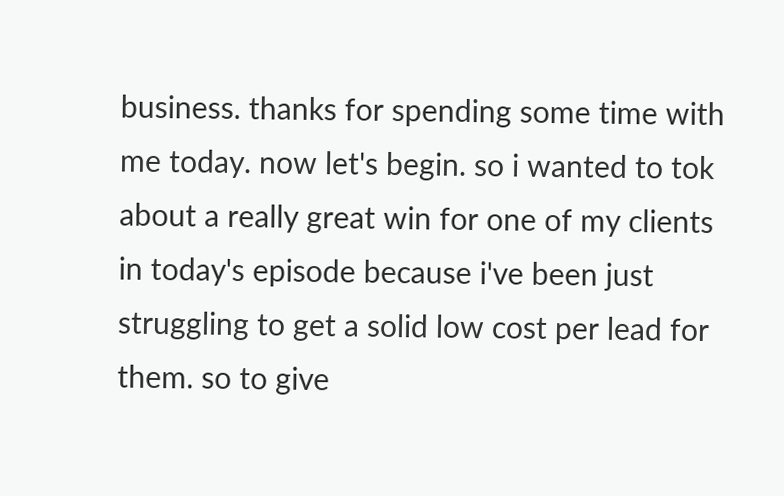business. thanks for spending some time with me today. now let's begin. so i wanted to tok about a really great win for one of my clients in today's episode because i've been just struggling to get a solid low cost per lead for them. so to give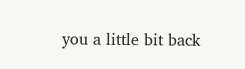you a little bit back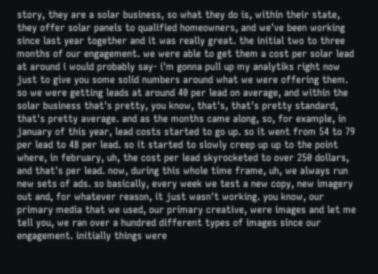story, they are a solar business, so what they do is, within their state, they offer solar panels to qualified homeowners, and we've been working since last year together and it was really great. the initial two to three months of our engagement. we were able to get them a cost per solar lead at around i would probably say- i'm gonna pull up my analytiks right now just to give you some solid numbers around what we were offering them. so we were getting leads at around 40 per lead on average, and within the solar business that's pretty, you know, that's, that's pretty standard, that's pretty average. and as the months came along, so, for example, in january of this year, lead costs started to go up. so it went from 54 to 79 per lead to 48 per lead. so it started to slowly creep up up to the point where, in february, uh, the cost per lead skyrocketed to over 250 dollars, and that's per lead. now, during this whole time frame, uh, we always run new sets of ads. so basically, every week we test a new copy, new imagery out and, for whatever reason, it just wasn't working. you know, our primary media that we used, our primary creative, were images and let me tell you, we ran over a hundred different types of images since our engagement. initially things were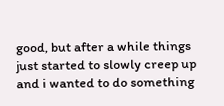good, but after a while things just started to slowly creep up and i wanted to do something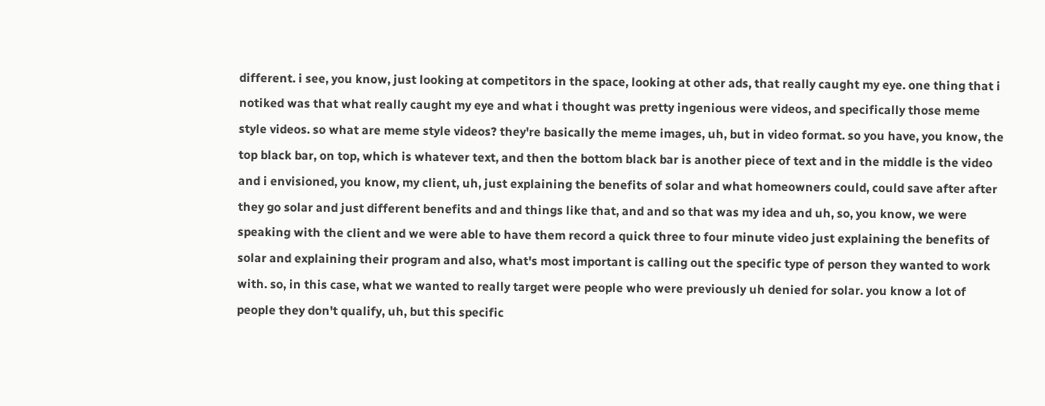different. i see, you know, just looking at competitors in the space, looking at other ads, that really caught my eye. one thing that i notiked was that what really caught my eye and what i thought was pretty ingenious were videos, and specifically those meme style videos. so what are meme style videos? they're basically the meme images, uh, but in video format. so you have, you know, the top black bar, on top, which is whatever text, and then the bottom black bar is another piece of text and in the middle is the video and i envisioned, you know, my client, uh, just explaining the benefits of solar and what homeowners could, could save after after they go solar and just different benefits and and things like that, and and so that was my idea and uh, so, you know, we were speaking with the client and we were able to have them record a quick three to four minute video just explaining the benefits of solar and explaining their program and also, what's most important is calling out the specific type of person they wanted to work with. so, in this case, what we wanted to really target were people who were previously uh denied for solar. you know a lot of people they don't qualify, uh, but this specific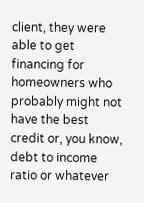client, they were able to get financing for homeowners who probably might not have the best credit or, you know, debt to income ratio or whatever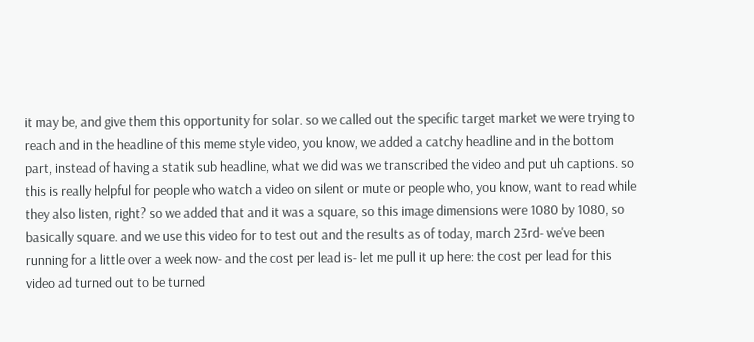it may be, and give them this opportunity for solar. so we called out the specific target market we were trying to reach and in the headline of this meme style video, you know, we added a catchy headline and in the bottom part, instead of having a statik sub headline, what we did was we transcribed the video and put uh captions. so this is really helpful for people who watch a video on silent or mute or people who, you know, want to read while they also listen, right? so we added that and it was a square, so this image dimensions were 1080 by 1080, so basically square. and we use this video for to test out and the results as of today, march 23rd- we've been running for a little over a week now- and the cost per lead is- let me pull it up here: the cost per lead for this video ad turned out to be turned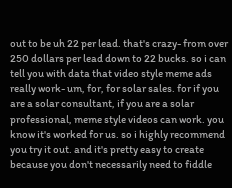out to be uh 22 per lead. that's crazy- from over 250 dollars per lead down to 22 bucks. so i can tell you with data that video style meme ads really work- um, for, for solar sales. for if you are a solar consultant, if you are a solar professional, meme style videos can work. you know it's worked for us. so i highly recommend you try it out. and it's pretty easy to create because you don't necessarily need to fiddle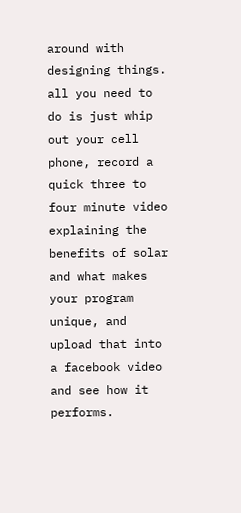around with designing things. all you need to do is just whip out your cell phone, record a quick three to four minute video explaining the benefits of solar and what makes your program unique, and upload that into a facebook video and see how it performs.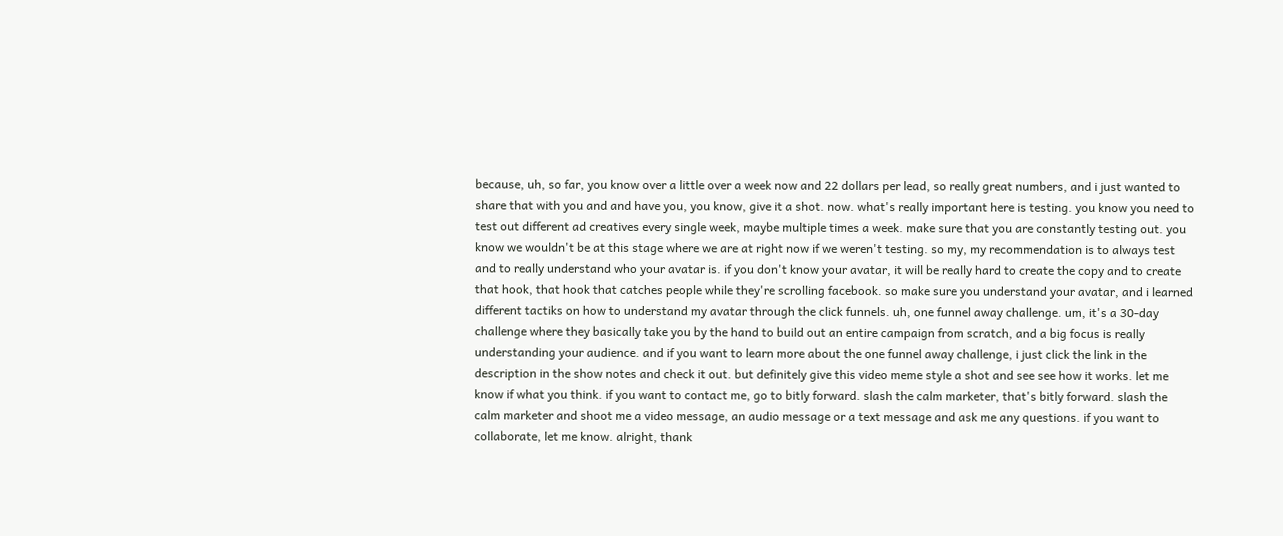because, uh, so far, you know over a little over a week now and 22 dollars per lead, so really great numbers, and i just wanted to share that with you and and have you, you know, give it a shot. now. what's really important here is testing. you know you need to test out different ad creatives every single week, maybe multiple times a week. make sure that you are constantly testing out. you know we wouldn't be at this stage where we are at right now if we weren't testing. so my, my recommendation is to always test and to really understand who your avatar is. if you don't know your avatar, it will be really hard to create the copy and to create that hook, that hook that catches people while they're scrolling facebook. so make sure you understand your avatar, and i learned different tactiks on how to understand my avatar through the click funnels. uh, one funnel away challenge. um, it's a 30-day challenge where they basically take you by the hand to build out an entire campaign from scratch, and a big focus is really understanding your audience. and if you want to learn more about the one funnel away challenge, i just click the link in the description in the show notes and check it out. but definitely give this video meme style a shot and see see how it works. let me know if what you think. if you want to contact me, go to bitly forward. slash the calm marketer, that's bitly forward. slash the calm marketer and shoot me a video message, an audio message or a text message and ask me any questions. if you want to collaborate, let me know. alright, thank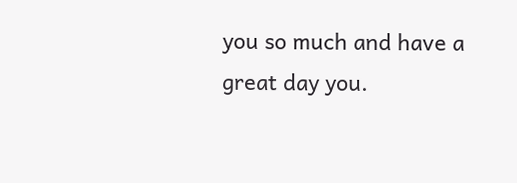you so much and have a great day you.